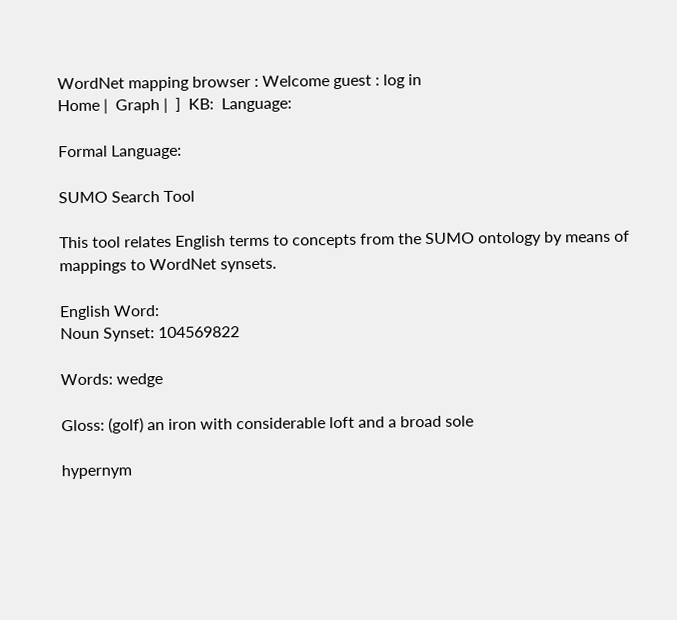WordNet mapping browser : Welcome guest : log in
Home |  Graph |  ]  KB:  Language:

Formal Language:

SUMO Search Tool

This tool relates English terms to concepts from the SUMO ontology by means of mappings to WordNet synsets.

English Word:
Noun Synset: 104569822

Words: wedge

Gloss: (golf) an iron with considerable loft and a broad sole

hypernym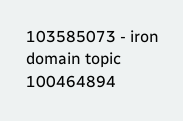103585073 - iron
domain topic 100464894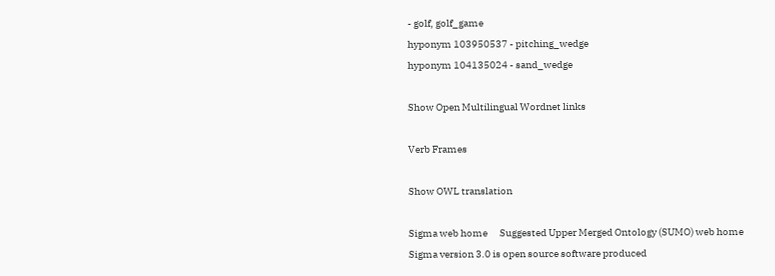- golf, golf_game
hyponym 103950537 - pitching_wedge
hyponym 104135024 - sand_wedge

Show Open Multilingual Wordnet links

Verb Frames

Show OWL translation

Sigma web home      Suggested Upper Merged Ontology (SUMO) web home
Sigma version 3.0 is open source software produced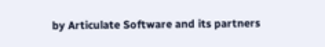by Articulate Software and its partners